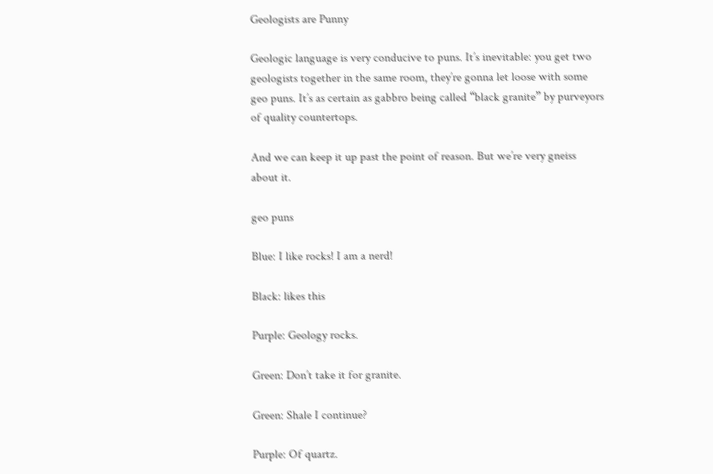Geologists are Punny

Geologic language is very conducive to puns. It’s inevitable: you get two geologists together in the same room, they’re gonna let loose with some geo puns. It’s as certain as gabbro being called “black granite” by purveyors of quality countertops.

And we can keep it up past the point of reason. But we’re very gneiss about it.

geo puns

Blue: I like rocks! I am a nerd!

Black: likes this

Purple: Geology rocks.

Green: Don’t take it for granite.

Green: Shale I continue?

Purple: Of quartz.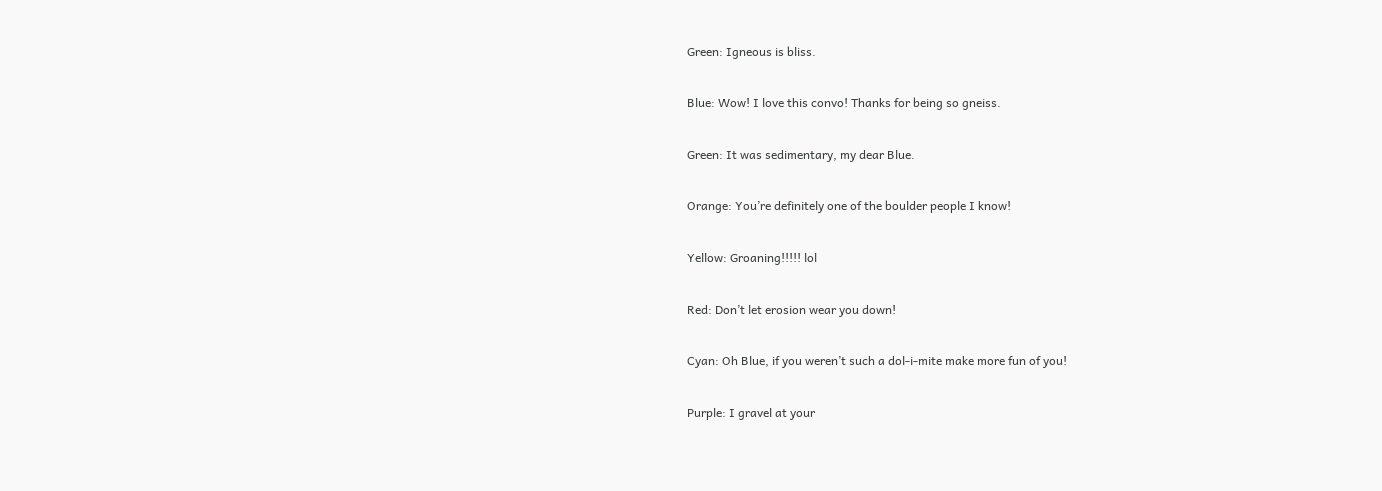Green: Igneous is bliss.

Blue: Wow! I love this convo! Thanks for being so gneiss.

Green: It was sedimentary, my dear Blue.

Orange: You’re definitely one of the boulder people I know!

Yellow: Groaning!!!!! lol

Red: Don’t let erosion wear you down!

Cyan: Oh Blue, if you weren’t such a dol-i-mite make more fun of you!

Purple: I gravel at your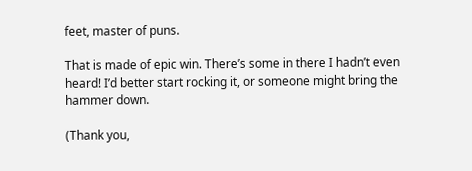feet, master of puns.

That is made of epic win. There’s some in there I hadn’t even heard! I’d better start rocking it, or someone might bring the hammer down.

(Thank you,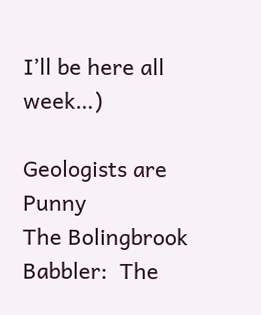I’ll be here all week…)

Geologists are Punny
The Bolingbrook Babbler:  The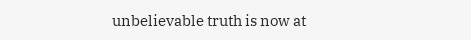unbelievable truth is now at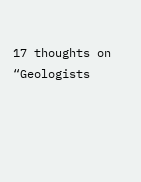17 thoughts on “Geologists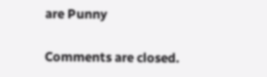are Punny

Comments are closed.